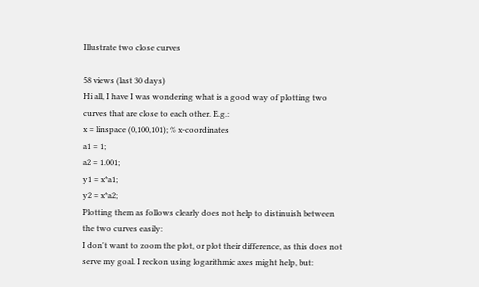Illustrate two close curves

58 views (last 30 days)
Hi all, I have I was wondering what is a good way of plotting two curves that are close to each other. E.g.:
x = linspace (0,100,101); % x-coordinates
a1 = 1;
a2 = 1.001;
y1 = x*a1;
y2 = x*a2;
Plotting them as follows clearly does not help to distinuish between the two curves easily:
I don't want to zoom the plot, or plot their difference, as this does not serve my goal. I reckon using logarithmic axes might help, but: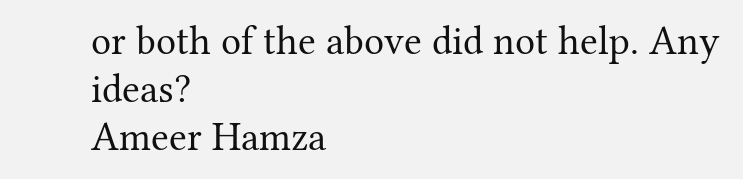or both of the above did not help. Any ideas?
Ameer Hamza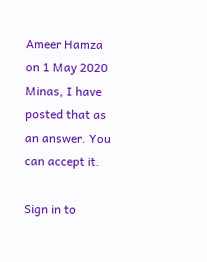Ameer Hamza on 1 May 2020
Minas, I have posted that as an answer. You can accept it.

Sign in to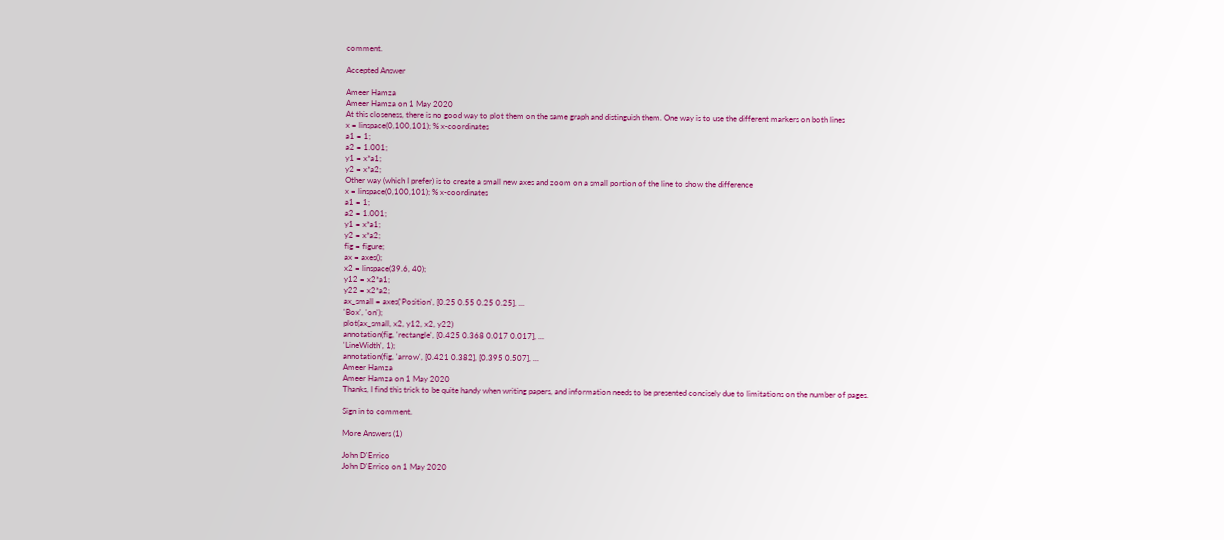comment.

Accepted Answer

Ameer Hamza
Ameer Hamza on 1 May 2020
At this closeness, there is no good way to plot them on the same graph and distinguish them. One way is to use the different markers on both lines
x = linspace(0,100,101); % x-coordinates
a1 = 1;
a2 = 1.001;
y1 = x*a1;
y2 = x*a2;
Other way (which I prefer) is to create a small new axes and zoom on a small portion of the line to show the difference
x = linspace(0,100,101); % x-coordinates
a1 = 1;
a2 = 1.001;
y1 = x*a1;
y2 = x*a2;
fig = figure;
ax = axes();
x2 = linspace(39.6, 40);
y12 = x2*a1;
y22 = x2*a2;
ax_small = axes('Position', [0.25 0.55 0.25 0.25], ...
'Box', 'on');
plot(ax_small, x2, y12, x2, y22)
annotation(fig, 'rectangle', [0.425 0.368 0.017 0.017], ...
'LineWidth', 1);
annotation(fig, 'arrow', [0.421 0.382], [0.395 0.507], ...
Ameer Hamza
Ameer Hamza on 1 May 2020
Thanks, I find this trick to be quite handy when writing papers, and information needs to be presented concisely due to limitations on the number of pages.

Sign in to comment.

More Answers (1)

John D'Errico
John D'Errico on 1 May 2020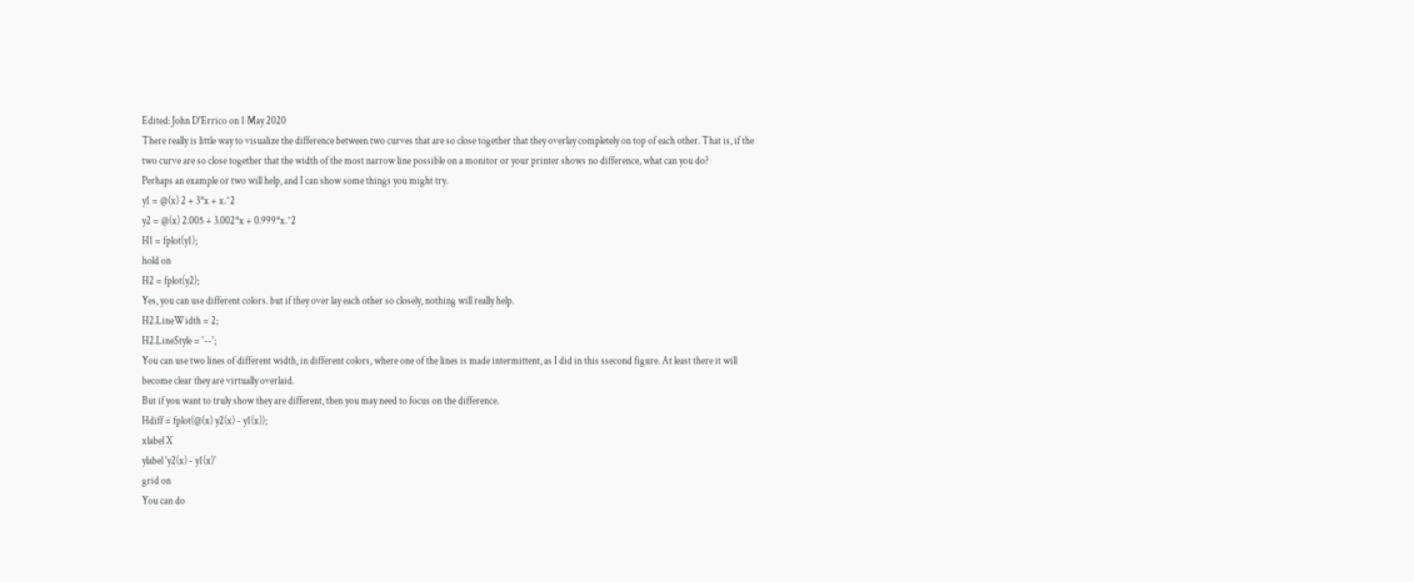Edited: John D'Errico on 1 May 2020
There really is little way to visualize the difference between two curves that are so close together that they overlay completely on top of each other. That is, if the two curve are so close together that the width of the most narrow line possible on a monitor or your printer shows no difference, what can you do?
Perhaps an example or two will help, and I can show some things you might try.
y1 = @(x) 2 + 3*x + x.^2
y2 = @(x) 2.005 + 3.002*x + 0.999*x.^2
H1 = fplot(y1);
hold on
H2 = fplot(y2);
Yes, you can use different colors. but if they over lay each other so closely, nothing will really help.
H2.LineWidth = 2;
H2.LineStyle = '--';
You can use two lines of different width, in different colors, where one of the lines is made intermittent, as I did in this ssecond figure. At least there it will become clear they are virtually overlaid.
But if you want to truly show they are different, then you may need to focus on the difference.
Hdiff = fplot(@(x) y2(x) - y1(x));
xlabel X
ylabel 'y2(x) - y1(x)'
grid on
You can do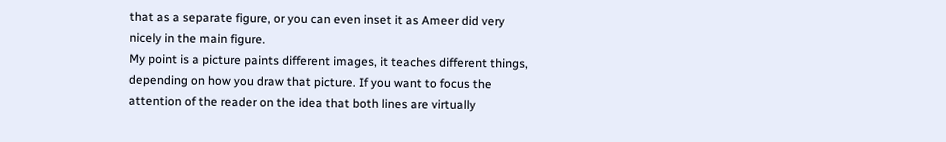that as a separate figure, or you can even inset it as Ameer did very nicely in the main figure.
My point is a picture paints different images, it teaches different things, depending on how you draw that picture. If you want to focus the attention of the reader on the idea that both lines are virtually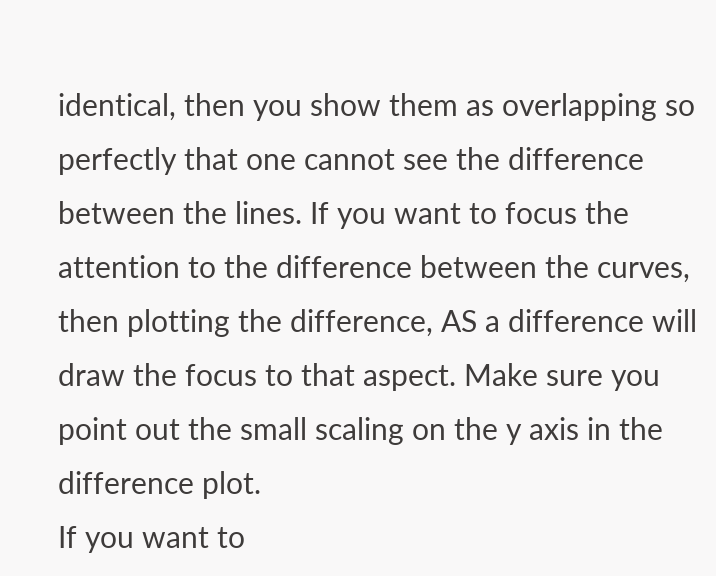identical, then you show them as overlapping so perfectly that one cannot see the difference between the lines. If you want to focus the attention to the difference between the curves, then plotting the difference, AS a difference will draw the focus to that aspect. Make sure you point out the small scaling on the y axis in the difference plot.
If you want to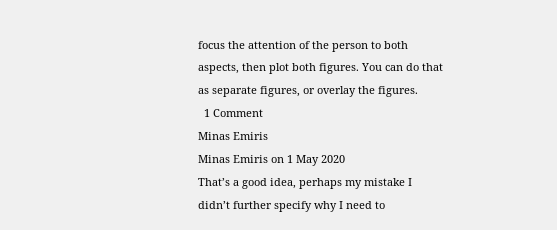focus the attention of the person to both aspects, then plot both figures. You can do that as separate figures, or overlay the figures.
  1 Comment
Minas Emiris
Minas Emiris on 1 May 2020
That’s a good idea, perhaps my mistake I didn’t further specify why I need to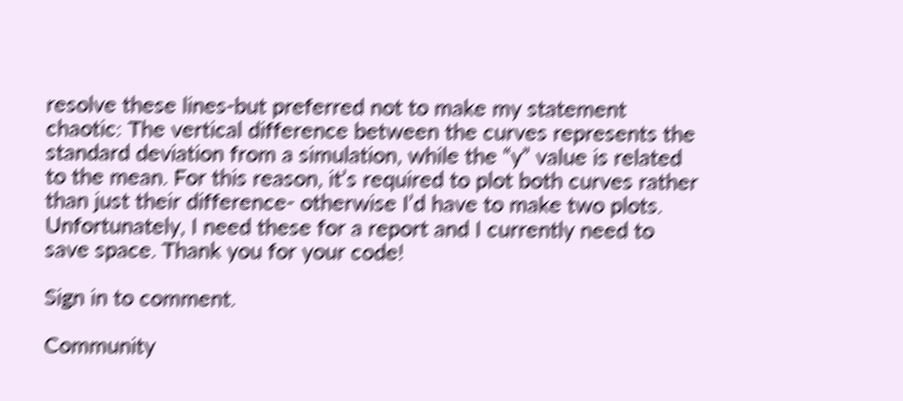resolve these lines-but preferred not to make my statement chaotic: The vertical difference between the curves represents the standard deviation from a simulation, while the “y” value is related to the mean. For this reason, it’s required to plot both curves rather than just their difference- otherwise I’d have to make two plots. Unfortunately, I need these for a report and I currently need to save space. Thank you for your code!

Sign in to comment.

Community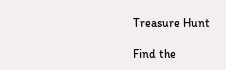Treasure Hunt

Find the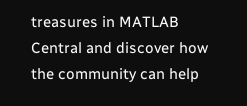treasures in MATLAB Central and discover how the community can help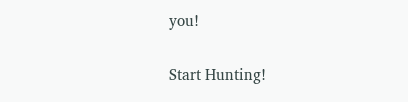you!

Start Hunting!